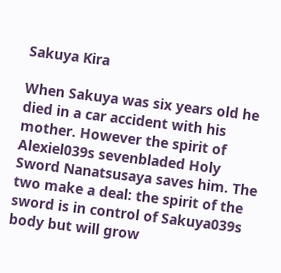Sakuya Kira

When Sakuya was six years old he died in a car accident with his mother. However the spirit of Alexiel039s sevenbladed Holy Sword Nanatsusaya saves him. The two make a deal: the spirit of the sword is in control of Sakuya039s body but will grow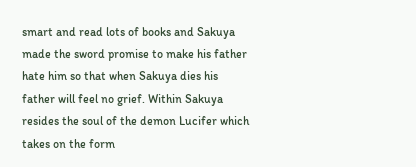smart and read lots of books and Sakuya made the sword promise to make his father hate him so that when Sakuya dies his father will feel no grief. Within Sakuya resides the soul of the demon Lucifer which takes on the form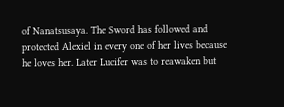of Nanatsusaya. The Sword has followed and protected Alexiel in every one of her lives because he loves her. Later Lucifer was to reawaken but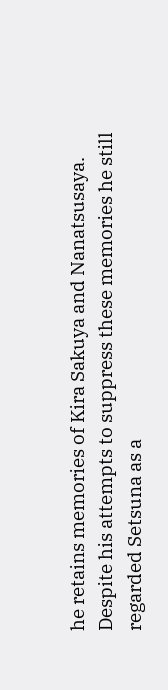he retains memories of Kira Sakuya and Nanatsusaya. Despite his attempts to suppress these memories he still regarded Setsuna as a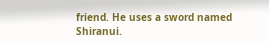friend. He uses a sword named Shiranui.